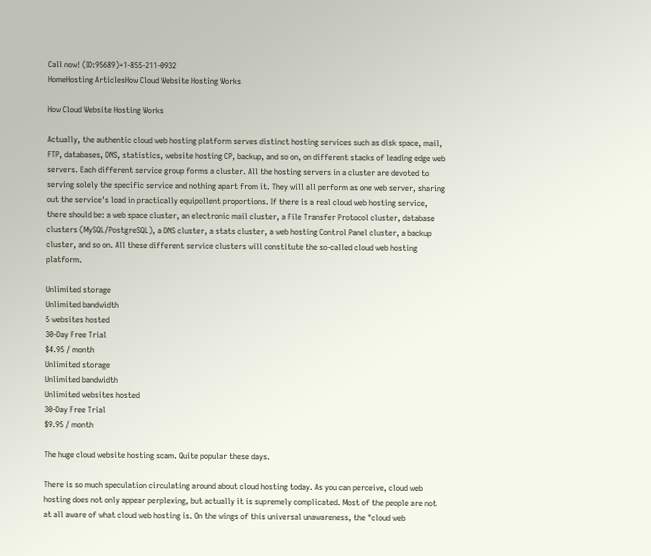Call now! (ID:95689)+1-855-211-0932
HomeHosting ArticlesHow Cloud Website Hosting Works

How Cloud Website Hosting Works

Actually, the authentic cloud web hosting platform serves distinct hosting services such as disk space, mail, FTP, databases, DNS, statistics, website hosting CP, backup, and so on, on different stacks of leading edge web servers. Each different service group forms a cluster. All the hosting servers in a cluster are devoted to serving solely the specific service and nothing apart from it. They will all perform as one web server, sharing out the service's load in practically equipollent proportions. If there is a real cloud web hosting service, there should be: a web space cluster, an electronic mail cluster, a File Transfer Protocol cluster, database clusters (MySQL/PostgreSQL), a DNS cluster, a stats cluster, a web hosting Control Panel cluster, a backup cluster, and so on. All these different service clusters will constitute the so-called cloud web hosting platform.

Unlimited storage
Unlimited bandwidth
5 websites hosted
30-Day Free Trial
$4.95 / month
Unlimited storage
Unlimited bandwidth
Unlimited websites hosted
30-Day Free Trial
$9.95 / month

The huge cloud website hosting scam. Quite popular these days.

There is so much speculation circulating around about cloud hosting today. As you can perceive, cloud web hosting does not only appear perplexing, but actually it is supremely complicated. Most of the people are not at all aware of what cloud web hosting is. On the wings of this universal unawareness, the "cloud web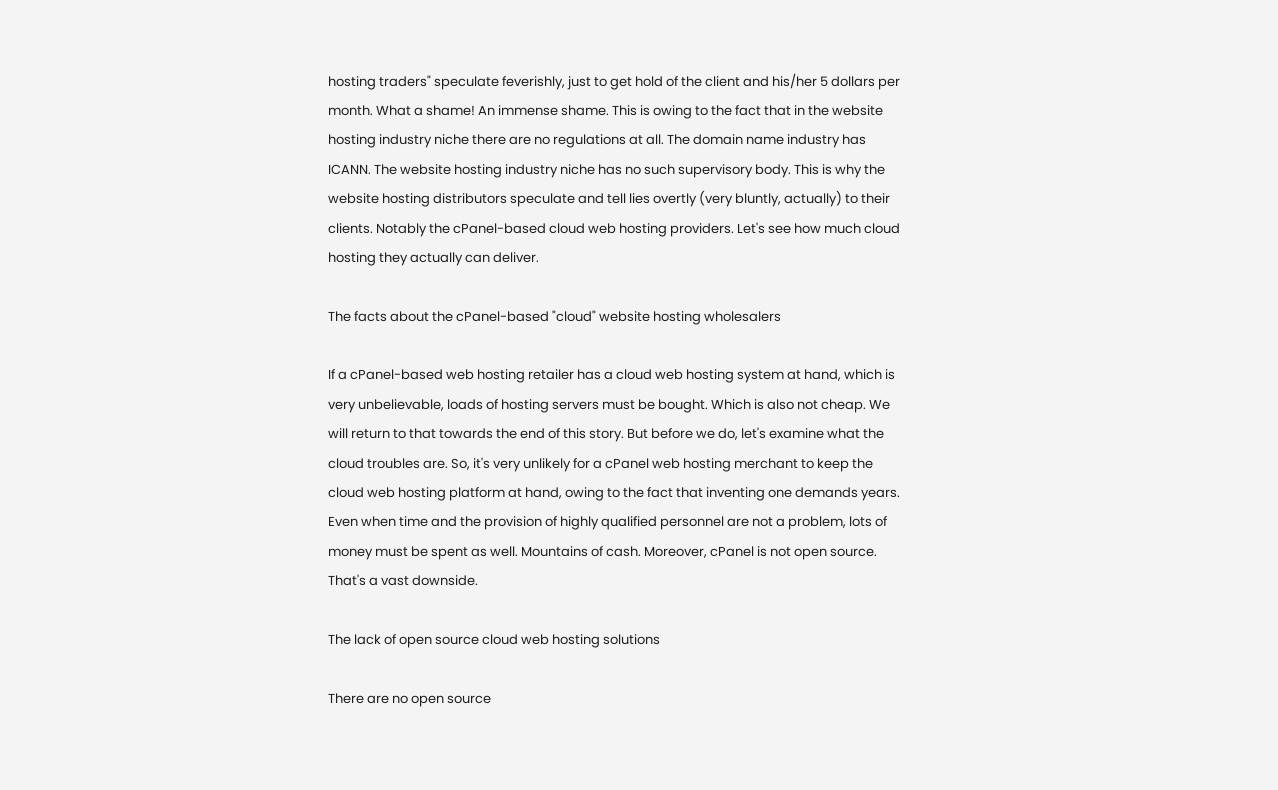hosting traders" speculate feverishly, just to get hold of the client and his/her 5 dollars per month. What a shame! An immense shame. This is owing to the fact that in the website hosting industry niche there are no regulations at all. The domain name industry has ICANN. The website hosting industry niche has no such supervisory body. This is why the website hosting distributors speculate and tell lies overtly (very bluntly, actually) to their clients. Notably the cPanel-based cloud web hosting providers. Let's see how much cloud hosting they actually can deliver.

The facts about the cPanel-based "cloud" website hosting wholesalers

If a cPanel-based web hosting retailer has a cloud web hosting system at hand, which is very unbelievable, loads of hosting servers must be bought. Which is also not cheap. We will return to that towards the end of this story. But before we do, let's examine what the cloud troubles are. So, it's very unlikely for a cPanel web hosting merchant to keep the cloud web hosting platform at hand, owing to the fact that inventing one demands years. Even when time and the provision of highly qualified personnel are not a problem, lots of money must be spent as well. Mountains of cash. Moreover, cPanel is not open source. That's a vast downside.

The lack of open source cloud web hosting solutions

There are no open source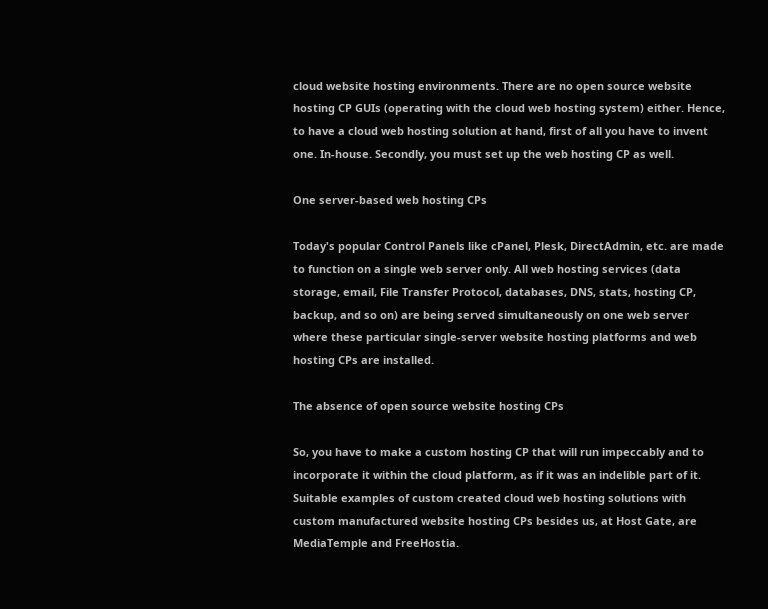cloud website hosting environments. There are no open source website hosting CP GUIs (operating with the cloud web hosting system) either. Hence, to have a cloud web hosting solution at hand, first of all you have to invent one. In-house. Secondly, you must set up the web hosting CP as well.

One server-based web hosting CPs

Today's popular Control Panels like cPanel, Plesk, DirectAdmin, etc. are made to function on a single web server only. All web hosting services (data storage, email, File Transfer Protocol, databases, DNS, stats, hosting CP, backup, and so on) are being served simultaneously on one web server where these particular single-server website hosting platforms and web hosting CPs are installed.

The absence of open source website hosting CPs

So, you have to make a custom hosting CP that will run impeccably and to incorporate it within the cloud platform, as if it was an indelible part of it. Suitable examples of custom created cloud web hosting solutions with custom manufactured website hosting CPs besides us, at Host Gate, are MediaTemple and FreeHostia.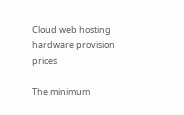Cloud web hosting hardware provision prices

The minimum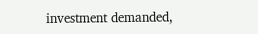investment demanded,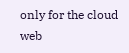only for the cloud web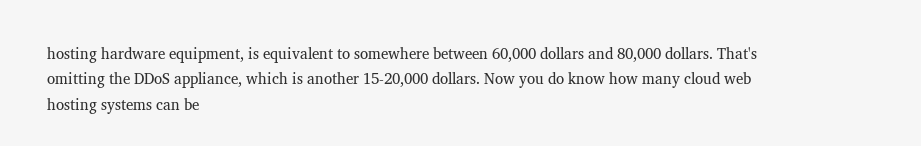hosting hardware equipment, is equivalent to somewhere between 60,000 dollars and 80,000 dollars. That's omitting the DDoS appliance, which is another 15-20,000 dollars. Now you do know how many cloud web hosting systems can be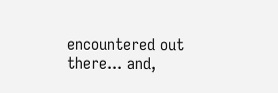encountered out there... and,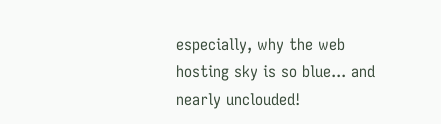especially, why the web hosting sky is so blue... and nearly unclouded!